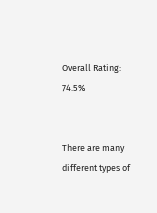Overall Rating: 74.5%


There are many different types of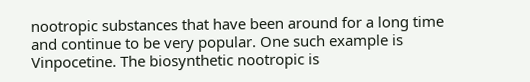nootropic substances that have been around for a long time and continue to be very popular. One such example is Vinpocetine. The biosynthetic nootropic is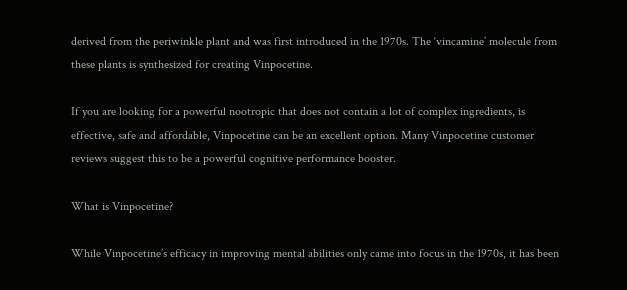derived from the periwinkle plant and was first introduced in the 1970s. The ‘vincamine’ molecule from these plants is synthesized for creating Vinpocetine.

If you are looking for a powerful nootropic that does not contain a lot of complex ingredients, is effective, safe and affordable, Vinpocetine can be an excellent option. Many Vinpocetine customer reviews suggest this to be a powerful cognitive performance booster.

What is Vinpocetine?

While Vinpocetine’s efficacy in improving mental abilities only came into focus in the 1970s, it has been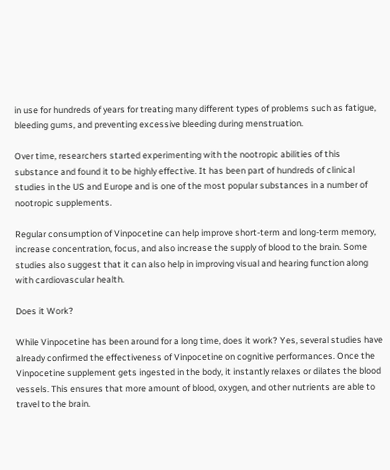in use for hundreds of years for treating many different types of problems such as fatigue, bleeding gums, and preventing excessive bleeding during menstruation.

Over time, researchers started experimenting with the nootropic abilities of this substance and found it to be highly effective. It has been part of hundreds of clinical studies in the US and Europe and is one of the most popular substances in a number of nootropic supplements.

Regular consumption of Vinpocetine can help improve short-term and long-term memory, increase concentration, focus, and also increase the supply of blood to the brain. Some studies also suggest that it can also help in improving visual and hearing function along with cardiovascular health.

Does it Work?

While Vinpocetine has been around for a long time, does it work? Yes, several studies have already confirmed the effectiveness of Vinpocetine on cognitive performances. Once the Vinpocetine supplement gets ingested in the body, it instantly relaxes or dilates the blood vessels. This ensures that more amount of blood, oxygen, and other nutrients are able to travel to the brain.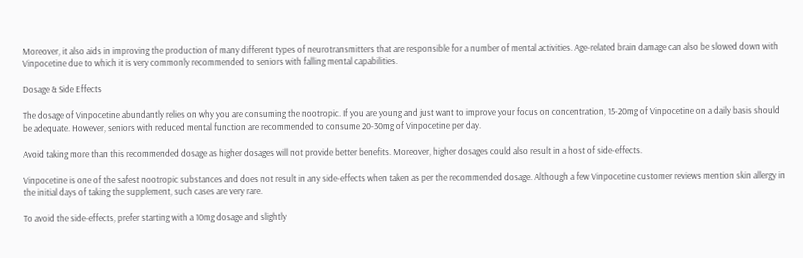Moreover, it also aids in improving the production of many different types of neurotransmitters that are responsible for a number of mental activities. Age-related brain damage can also be slowed down with Vinpocetine due to which it is very commonly recommended to seniors with falling mental capabilities.

Dosage & Side Effects

The dosage of Vinpocetine abundantly relies on why you are consuming the nootropic. If you are young and just want to improve your focus on concentration, 15-20mg of Vinpocetine on a daily basis should be adequate. However, seniors with reduced mental function are recommended to consume 20-30mg of Vinpocetine per day.

Avoid taking more than this recommended dosage as higher dosages will not provide better benefits. Moreover, higher dosages could also result in a host of side-effects.

Vinpocetine is one of the safest nootropic substances and does not result in any side-effects when taken as per the recommended dosage. Although a few Vinpocetine customer reviews mention skin allergy in the initial days of taking the supplement, such cases are very rare.

To avoid the side-effects, prefer starting with a 10mg dosage and slightly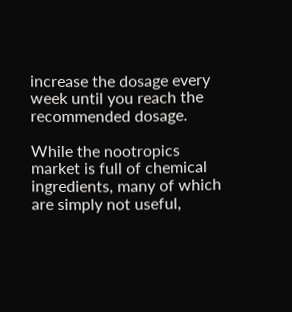increase the dosage every week until you reach the recommended dosage.

While the nootropics market is full of chemical ingredients, many of which are simply not useful,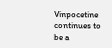Vinpocetine continues to be a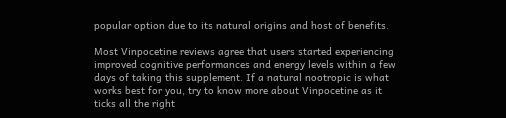popular option due to its natural origins and host of benefits.

Most Vinpocetine reviews agree that users started experiencing improved cognitive performances and energy levels within a few days of taking this supplement. If a natural nootropic is what works best for you, try to know more about Vinpocetine as it ticks all the right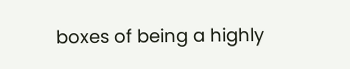boxes of being a highly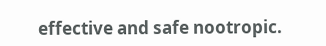effective and safe nootropic.